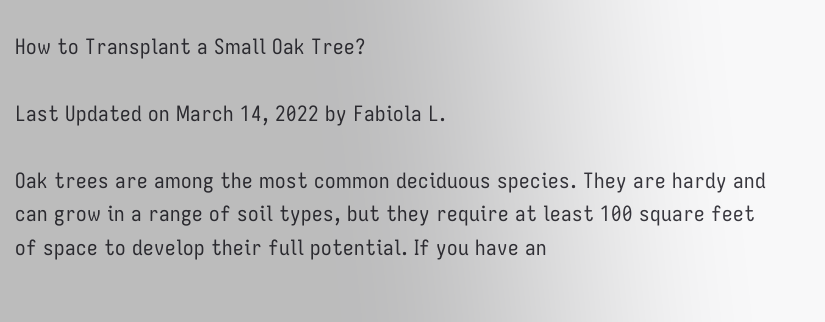How to Transplant a Small Oak Tree?

Last Updated on March 14, 2022 by Fabiola L.

Oak trees are among the most common deciduous species. They are hardy and can grow in a range of soil types, but they require at least 100 square feet of space to develop their full potential. If you have an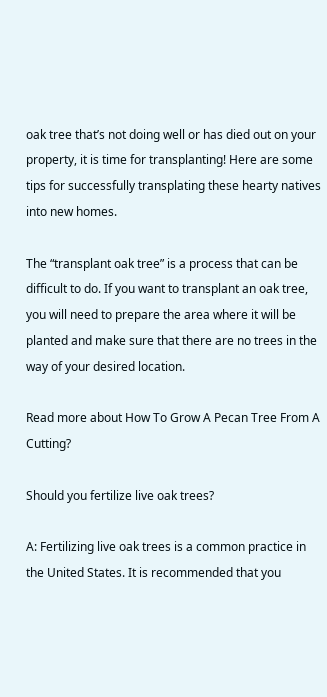oak tree that’s not doing well or has died out on your property, it is time for transplanting! Here are some tips for successfully transplating these hearty natives into new homes.

The “transplant oak tree” is a process that can be difficult to do. If you want to transplant an oak tree, you will need to prepare the area where it will be planted and make sure that there are no trees in the way of your desired location.

Read more about How To Grow A Pecan Tree From A Cutting?

Should you fertilize live oak trees?

A: Fertilizing live oak trees is a common practice in the United States. It is recommended that you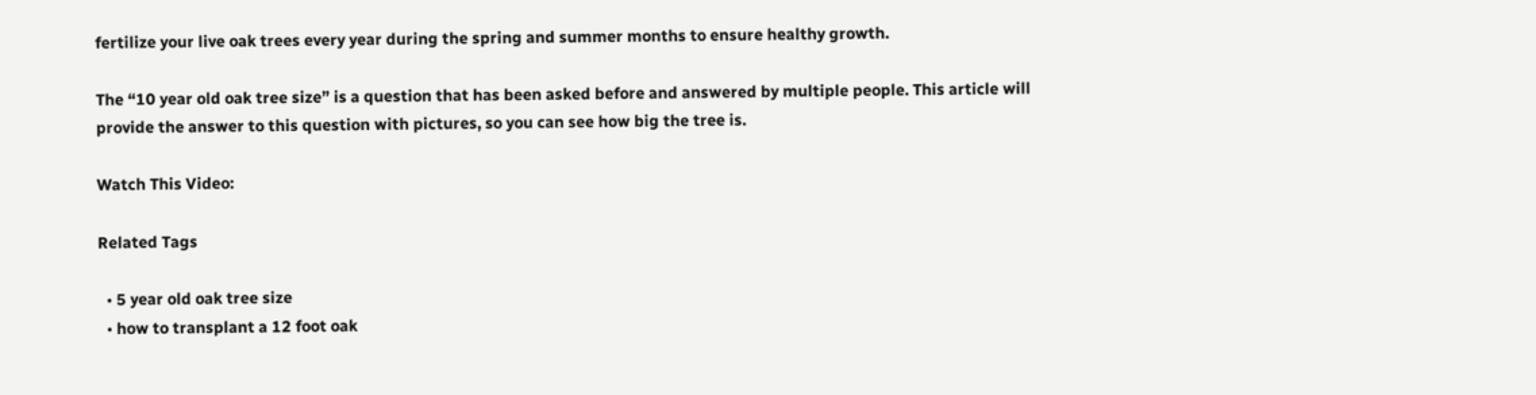fertilize your live oak trees every year during the spring and summer months to ensure healthy growth.

The “10 year old oak tree size” is a question that has been asked before and answered by multiple people. This article will provide the answer to this question with pictures, so you can see how big the tree is.

Watch This Video:

Related Tags

  • 5 year old oak tree size
  • how to transplant a 12 foot oak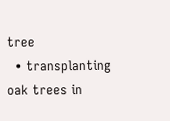tree
  • transplanting oak trees in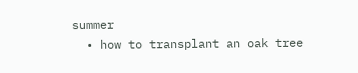summer
  • how to transplant an oak tree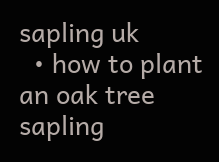sapling uk
  • how to plant an oak tree sapling